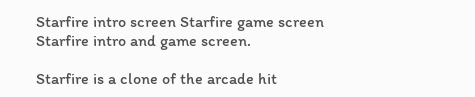Starfire intro screen Starfire game screen
Starfire intro and game screen.

Starfire is a clone of the arcade hit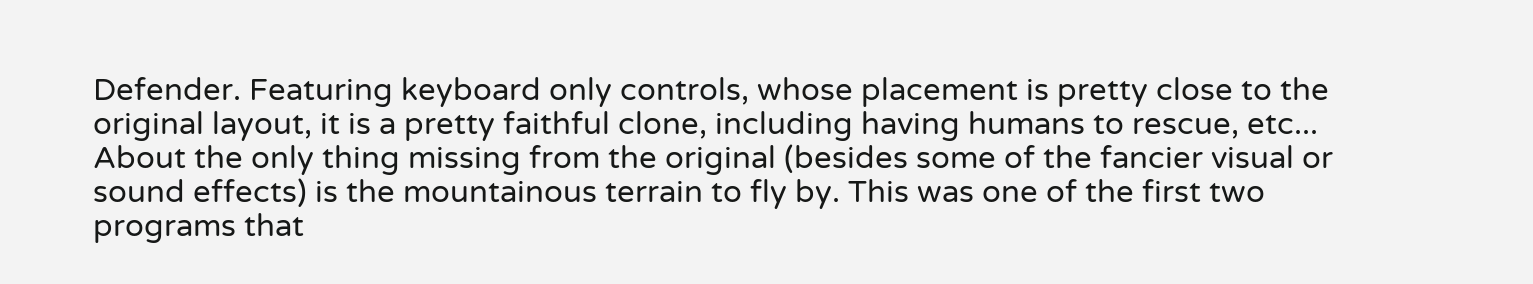Defender. Featuring keyboard only controls, whose placement is pretty close to the original layout, it is a pretty faithful clone, including having humans to rescue, etc... About the only thing missing from the original (besides some of the fancier visual or sound effects) is the mountainous terrain to fly by. This was one of the first two programs that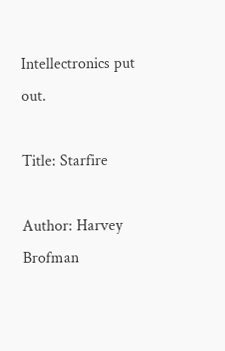Intellectronics put out.

Title: Starfire

Author: Harvey Brofman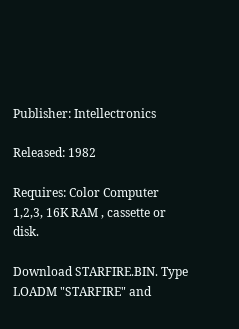Publisher: Intellectronics

Released: 1982

Requires: Color Computer 1,2,3, 16K RAM , cassette or disk.

Download STARFIRE.BIN. Type LOADM "STARFIRE" and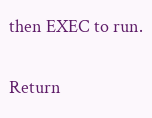then EXEC to run.

Return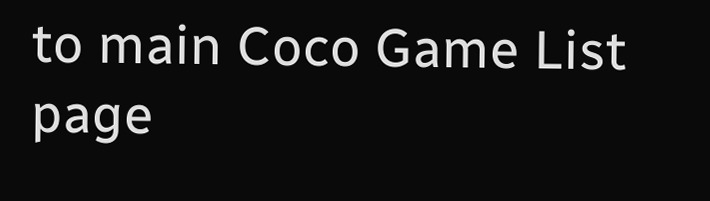to main Coco Game List page